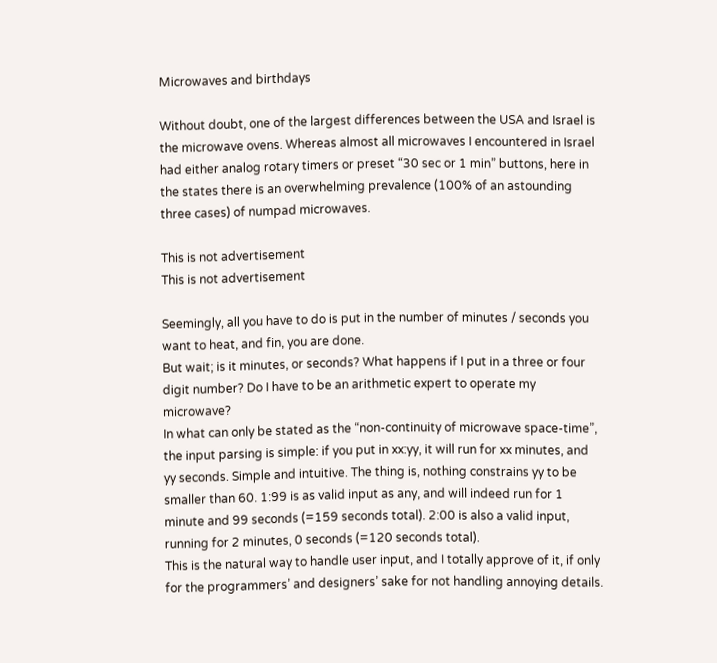Microwaves and birthdays

Without doubt, one of the largest differences between the USA and Israel is the microwave ovens. Whereas almost all microwaves I encountered in Israel had either analog rotary timers or preset “30 sec or 1 min” buttons, here in the states there is an overwhelming prevalence (100% of an astounding three cases) of numpad microwaves.

This is not advertisement
This is not advertisement

Seemingly, all you have to do is put in the number of minutes / seconds you want to heat, and fin, you are done.
But wait; is it minutes, or seconds? What happens if I put in a three or four digit number? Do I have to be an arithmetic expert to operate my microwave?
In what can only be stated as the “non-continuity of microwave space-time”, the input parsing is simple: if you put in xx:yy, it will run for xx minutes, and yy seconds. Simple and intuitive. The thing is, nothing constrains yy to be smaller than 60. 1:99 is as valid input as any, and will indeed run for 1 minute and 99 seconds (=159 seconds total). 2:00 is also a valid input, running for 2 minutes, 0 seconds (=120 seconds total).
This is the natural way to handle user input, and I totally approve of it, if only for the programmers’ and designers’ sake for not handling annoying details.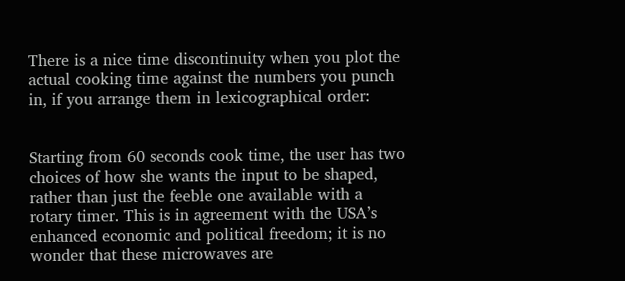There is a nice time discontinuity when you plot the actual cooking time against the numbers you punch in, if you arrange them in lexicographical order:


Starting from 60 seconds cook time, the user has two choices of how she wants the input to be shaped, rather than just the feeble one available with a rotary timer. This is in agreement with the USA’s enhanced economic and political freedom; it is no wonder that these microwaves are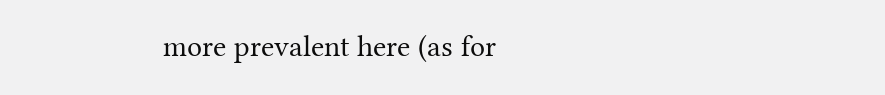more prevalent here (as for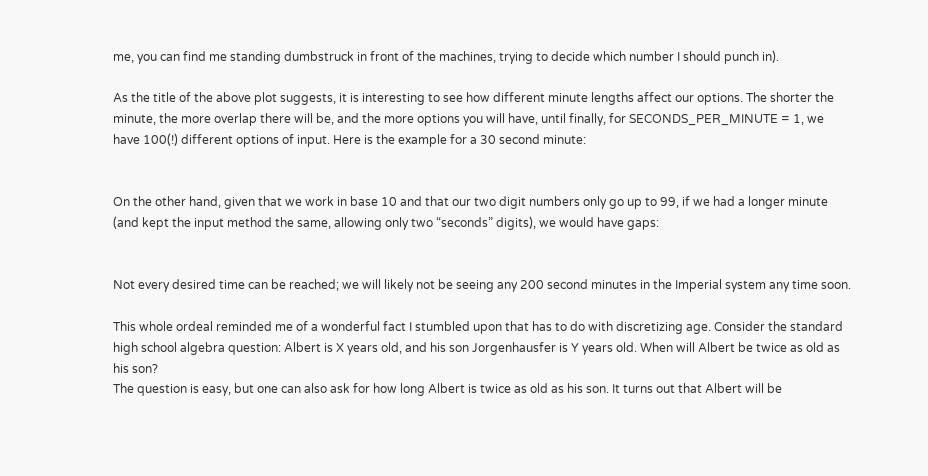me, you can find me standing dumbstruck in front of the machines, trying to decide which number I should punch in).

As the title of the above plot suggests, it is interesting to see how different minute lengths affect our options. The shorter the minute, the more overlap there will be, and the more options you will have, until finally, for SECONDS_PER_MINUTE = 1, we have 100(!) different options of input. Here is the example for a 30 second minute:


On the other hand, given that we work in base 10 and that our two digit numbers only go up to 99, if we had a longer minute (and kept the input method the same, allowing only two “seconds” digits), we would have gaps:


Not every desired time can be reached; we will likely not be seeing any 200 second minutes in the Imperial system any time soon.

This whole ordeal reminded me of a wonderful fact I stumbled upon that has to do with discretizing age. Consider the standard high school algebra question: Albert is X years old, and his son Jorgenhausfer is Y years old. When will Albert be twice as old as his son?
The question is easy, but one can also ask for how long Albert is twice as old as his son. It turns out that Albert will be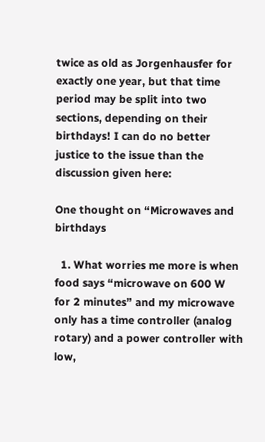twice as old as Jorgenhausfer for exactly one year, but that time period may be split into two sections, depending on their birthdays! I can do no better justice to the issue than the discussion given here:

One thought on “Microwaves and birthdays

  1. What worries me more is when food says “microwave on 600 W for 2 minutes” and my microwave only has a time controller (analog rotary) and a power controller with low,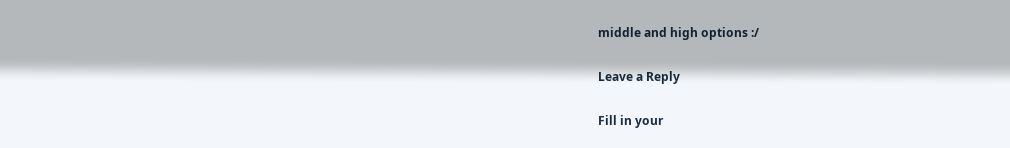middle and high options :/

Leave a Reply

Fill in your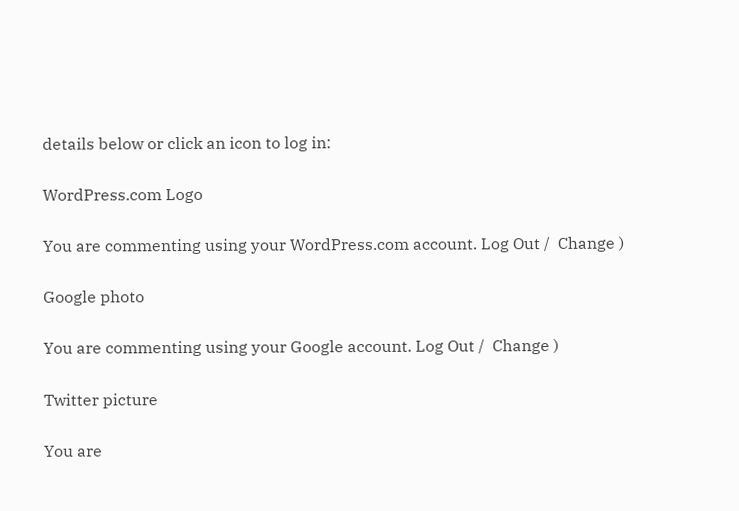details below or click an icon to log in:

WordPress.com Logo

You are commenting using your WordPress.com account. Log Out /  Change )

Google photo

You are commenting using your Google account. Log Out /  Change )

Twitter picture

You are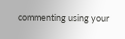commenting using your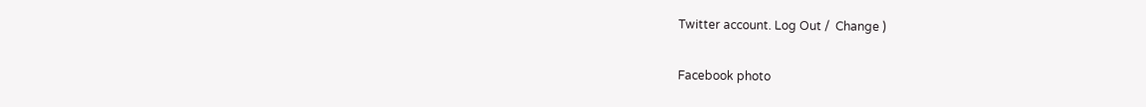Twitter account. Log Out /  Change )

Facebook photo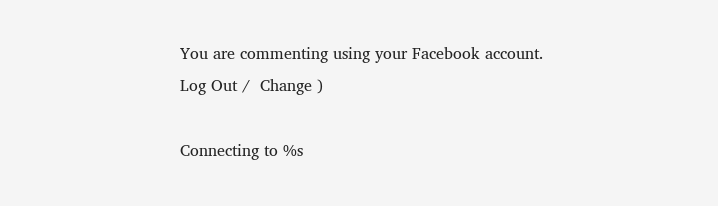You are commenting using your Facebook account. Log Out /  Change )

Connecting to %s